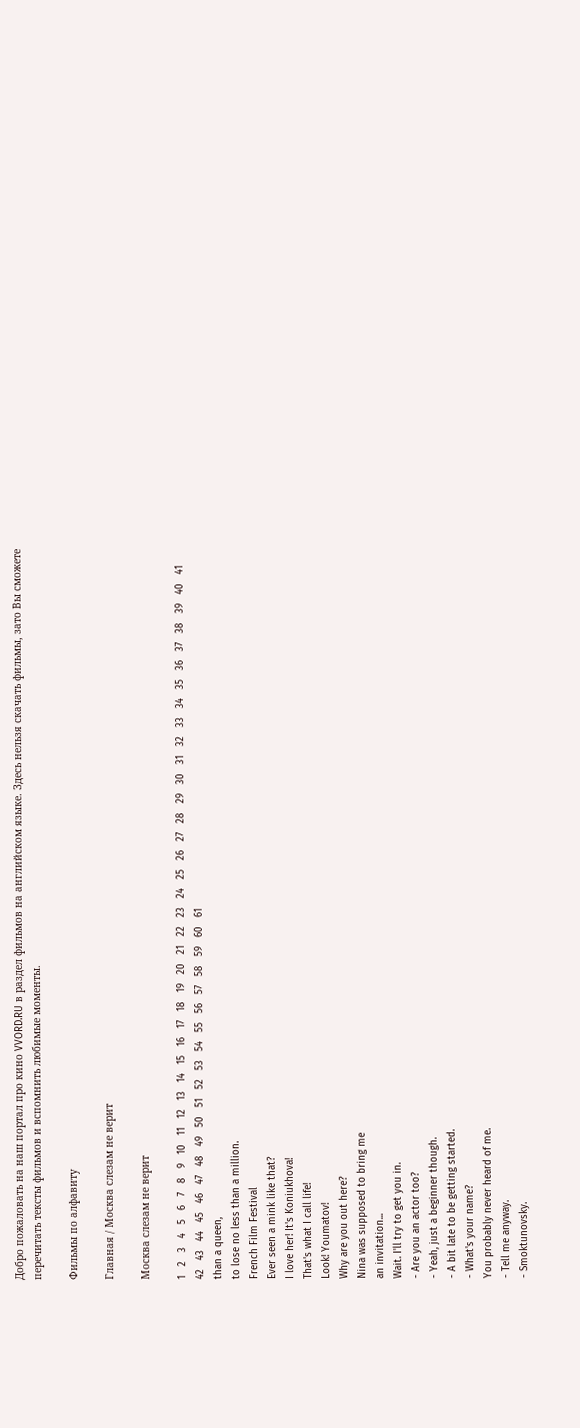Добро пожаловать на наш портал про кино VVORD.RU в раздел фильмов на английском языке. Здесь нельзя скачать фильмы, зато Вы сможете перечитать тексты фильмов и вспомнить любимые моменты.

Фильмы по алфавиту

Главная / Москва слезам не верит

Москва слезам не верит

1   2   3   4   5   6   7   8   9   10   11   12   13   14   15   16   17   18   19   20   21   22   23   24   25   26   27   28   29   30   31   32   33   34   35   36   37   38   39   40   41   42   43   44   45   46   47   48   49   50   51   52   53   54   55   56   57   58   59   60   61
than a queen,
to lose no less than a million.
French Film Festival
Ever seen a mink like that?
I love her! It's Koniukhova!
That's what I call life!
Look! Youmatov!
Why are you out here?
Nina was supposed to bring me
an invitation...
Wait. I'll try to get you in.
- Are you an actor too?
- Yeah, just a beginner though.
- A bit late to be getting started.
- What's your name?
You probably never heard of me.
- Tell me anyway.
- Smoktunovsky.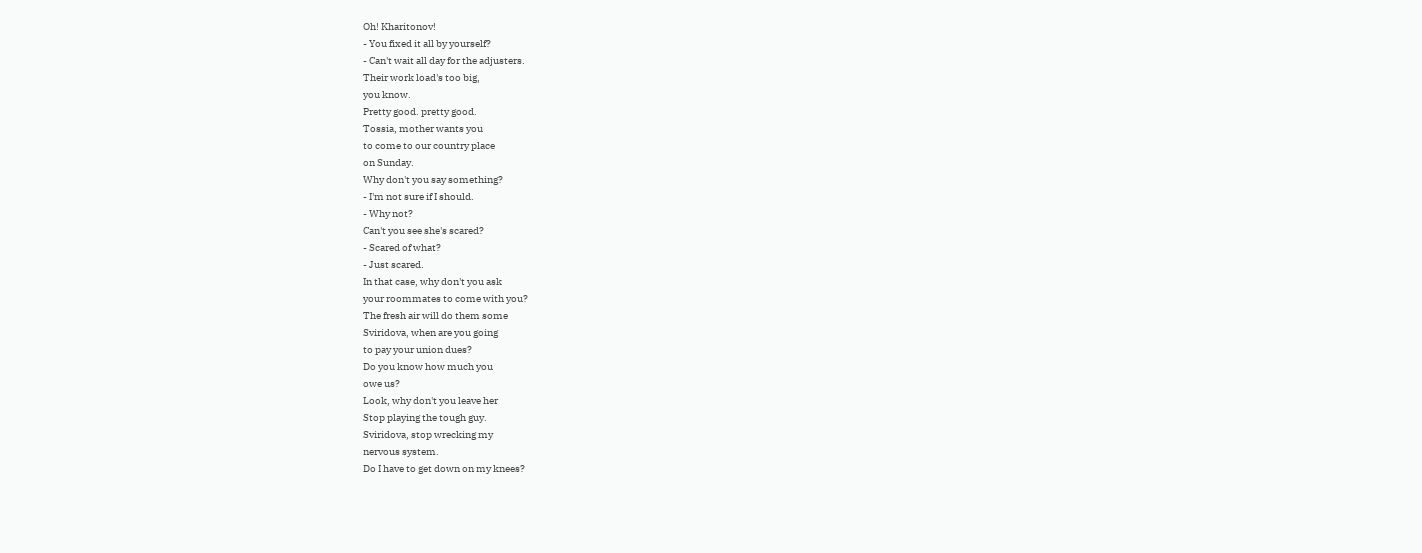Oh! Kharitonov!
- You fixed it all by yourself?
- Can't wait all day for the adjusters.
Their work load's too big,
you know.
Pretty good. pretty good.
Tossia, mother wants you
to come to our country place
on Sunday.
Why don't you say something?
- I'm not sure if I should.
- Why not?
Can't you see she's scared?
- Scared of what?
- Just scared.
In that case, why don't you ask
your roommates to come with you?
The fresh air will do them some
Sviridova, when are you going
to pay your union dues?
Do you know how much you
owe us?
Look, why don't you leave her
Stop playing the tough guy.
Sviridova, stop wrecking my
nervous system.
Do I have to get down on my knees?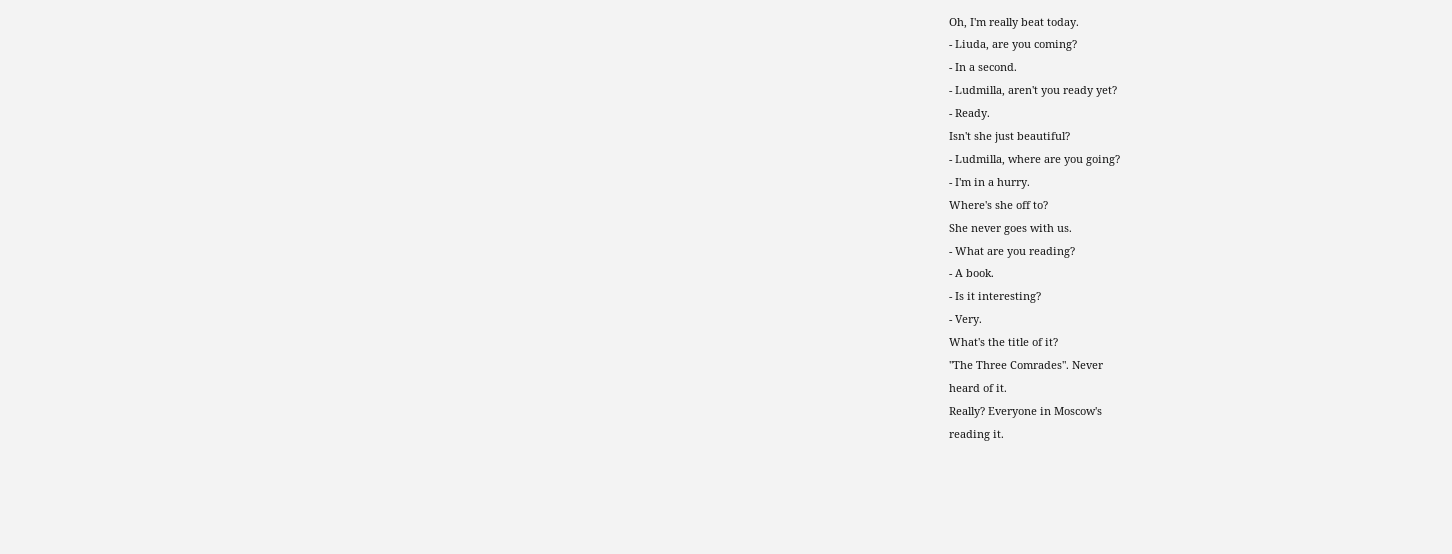Oh, I'm really beat today.
- Liuda, are you coming?
- In a second.
- Ludmilla, aren't you ready yet?
- Ready.
Isn't she just beautiful?
- Ludmilla, where are you going?
- I'm in a hurry.
Where's she off to?
She never goes with us.
- What are you reading?
- A book.
- Is it interesting?
- Very.
What's the title of it?
"The Three Comrades". Never
heard of it.
Really? Everyone in Moscow's
reading it.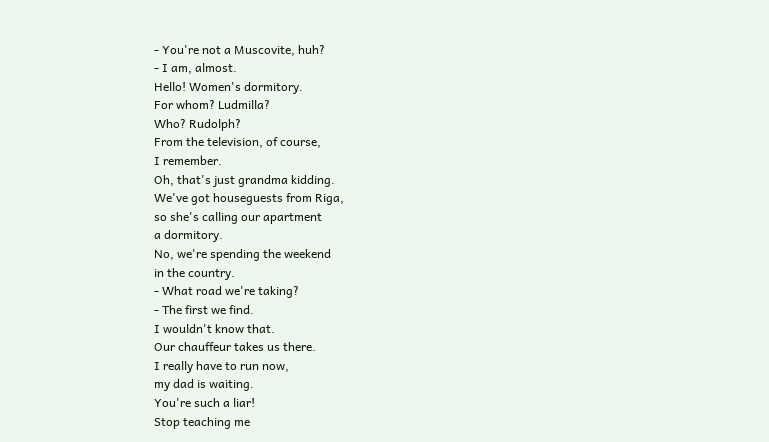- You're not a Muscovite, huh?
- I am, almost.
Hello! Women's dormitory.
For whom? Ludmilla?
Who? Rudolph?
From the television, of course,
I remember.
Oh, that's just grandma kidding.
We've got houseguests from Riga,
so she's calling our apartment
a dormitory.
No, we're spending the weekend
in the country.
- What road we're taking?
- The first we find.
I wouldn't know that.
Our chauffeur takes us there.
I really have to run now,
my dad is waiting.
You're such a liar!
Stop teaching me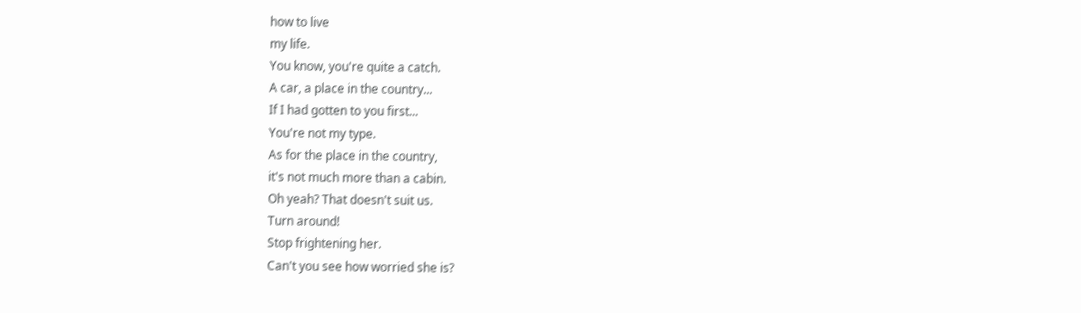how to live
my life.
You know, you're quite a catch.
A car, a place in the country...
If I had gotten to you first...
You're not my type.
As for the place in the country,
it's not much more than a cabin.
Oh yeah? That doesn't suit us.
Turn around!
Stop frightening her.
Can't you see how worried she is?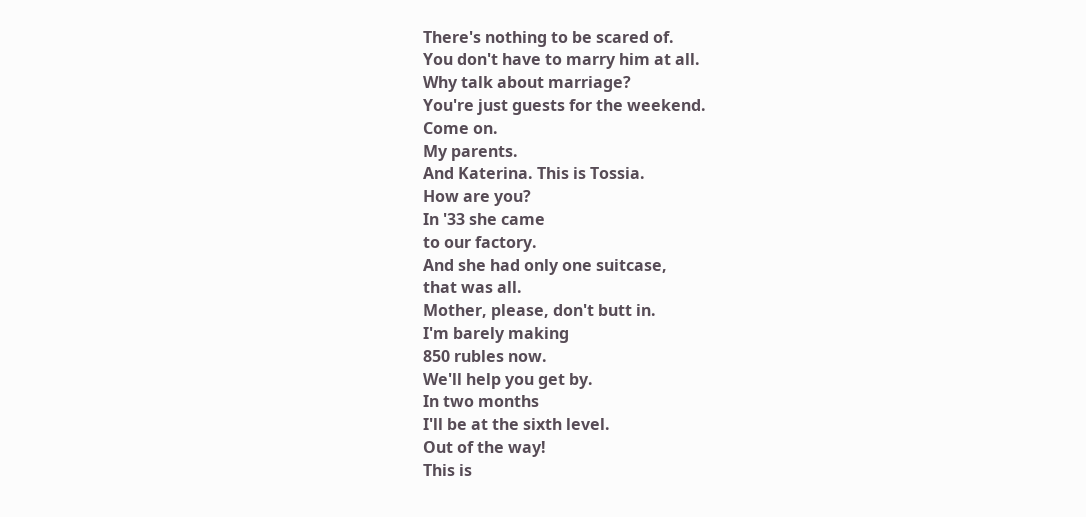There's nothing to be scared of.
You don't have to marry him at all.
Why talk about marriage?
You're just guests for the weekend.
Come on.
My parents.
And Katerina. This is Tossia.
How are you?
In '33 she came
to our factory.
And she had only one suitcase,
that was all.
Mother, please, don't butt in.
I'm barely making
850 rubles now.
We'll help you get by.
In two months
I'll be at the sixth level.
Out of the way!
This is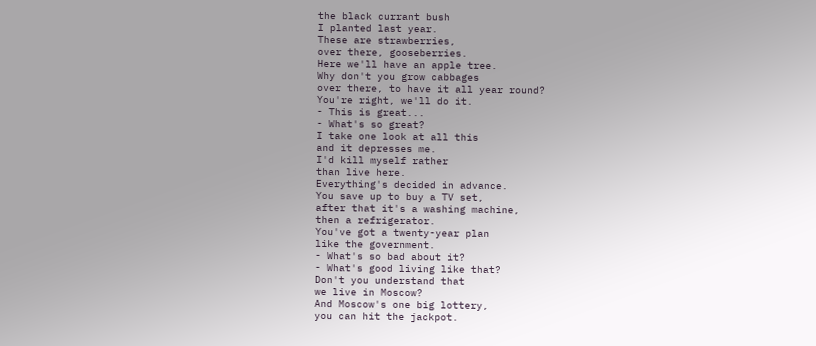the black currant bush
I planted last year.
These are strawberries,
over there, gooseberries.
Here we'll have an apple tree.
Why don't you grow cabbages
over there, to have it all year round?
You're right, we'll do it.
- This is great...
- What's so great?
I take one look at all this
and it depresses me.
I'd kill myself rather
than live here.
Everything's decided in advance.
You save up to buy a TV set,
after that it's a washing machine,
then a refrigerator.
You've got a twenty-year plan
like the government.
- What's so bad about it?
- What's good living like that?
Don't you understand that
we live in Moscow?
And Moscow's one big lottery,
you can hit the jackpot.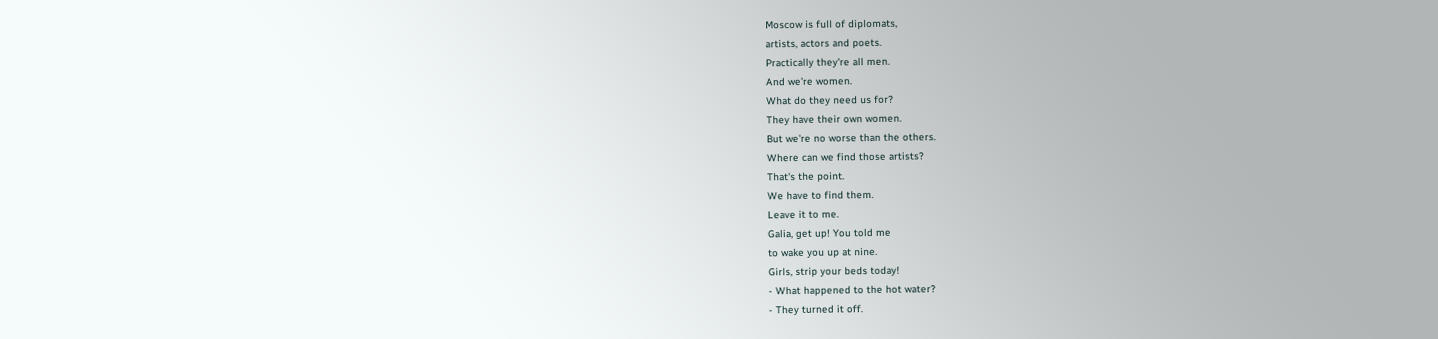Moscow is full of diplomats,
artists, actors and poets.
Practically they're all men.
And we're women.
What do they need us for?
They have their own women.
But we're no worse than the others.
Where can we find those artists?
That's the point.
We have to find them.
Leave it to me.
Galia, get up! You told me
to wake you up at nine.
Girls, strip your beds today!
- What happened to the hot water?
- They turned it off.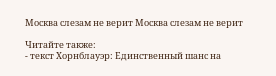Москва слезам не верит Москва слезам не верит

Читайте также:
- текст Хорнблауэр: Единственный шанс на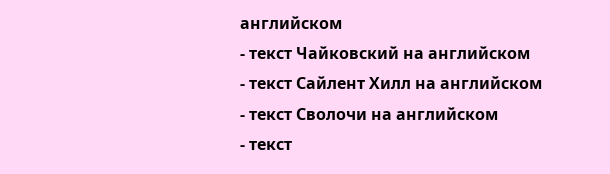английском
- текст Чайковский на английском
- текст Сайлент Хилл на английском
- текст Сволочи на английском
- текст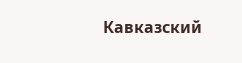Кавказский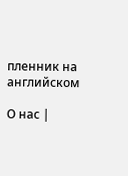пленник на английском

О нас |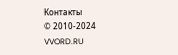Контакты
© 2010-2024 VVORD.RU